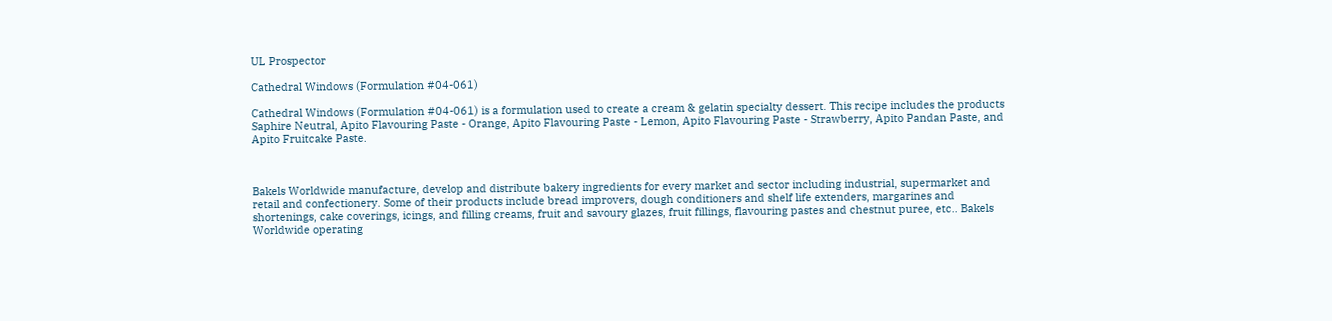UL Prospector

Cathedral Windows (Formulation #04-061)

Cathedral Windows (Formulation #04-061) is a formulation used to create a cream & gelatin specialty dessert. This recipe includes the products Saphire Neutral, Apito Flavouring Paste - Orange, Apito Flavouring Paste - Lemon, Apito Flavouring Paste - Strawberry, Apito Pandan Paste, and Apito Fruitcake Paste.



Bakels Worldwide manufacture, develop and distribute bakery ingredients for every market and sector including industrial, supermarket and retail and confectionery. Some of their products include bread improvers, dough conditioners and shelf life extenders, margarines and shortenings, cake coverings, icings, and filling creams, fruit and savoury glazes, fruit fillings, flavouring pastes and chestnut puree, etc.. Bakels Worldwide operating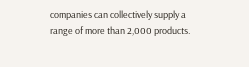companies can collectively supply a range of more than 2,000 products.